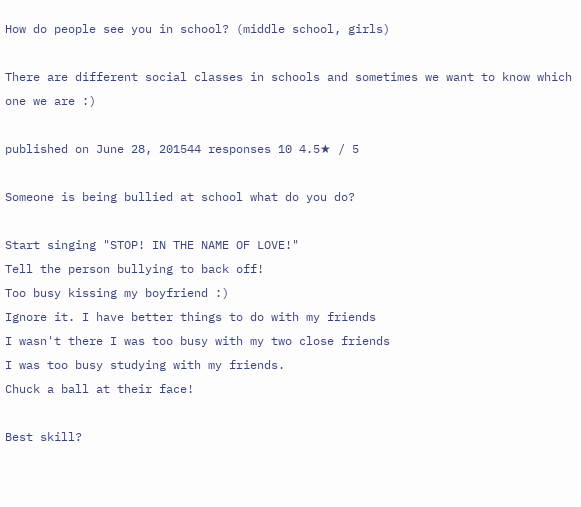How do people see you in school? (middle school, girls)

There are different social classes in schools and sometimes we want to know which one we are :)

published on June 28, 201544 responses 10 4.5★ / 5

Someone is being bullied at school what do you do?

Start singing "STOP! IN THE NAME OF LOVE!"
Tell the person bullying to back off!
Too busy kissing my boyfriend :)
Ignore it. I have better things to do with my friends
I wasn't there I was too busy with my two close friends
I was too busy studying with my friends.
Chuck a ball at their face!

Best skill?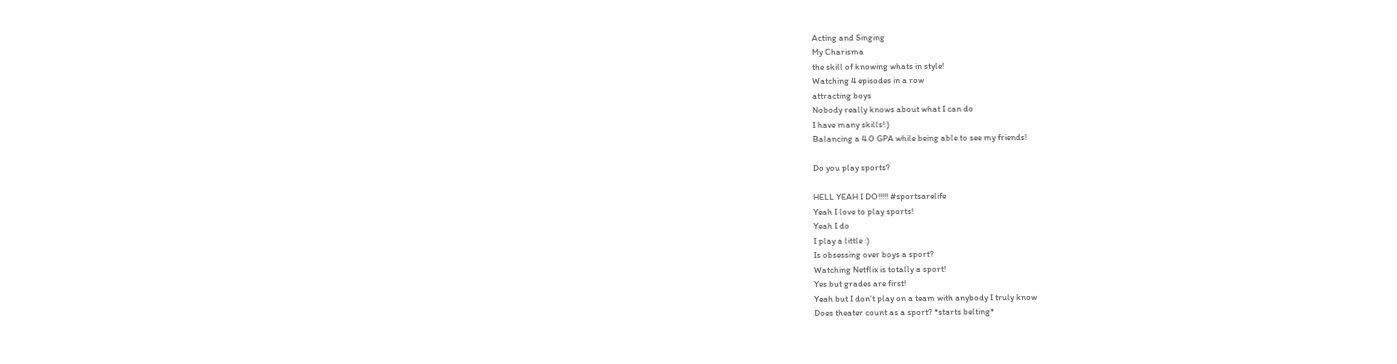Acting and Singing
My Charisma
the skill of knowing whats in style!
Watching 4 episodes in a row
attracting boys
Nobody really knows about what I can do
I have many skills!:)
Balancing a 4.0 GPA while being able to see my friends!

Do you play sports?

HELL YEAH I DO!!!!! #sportsarelife
Yeah I love to play sports!
Yeah I do
I play a little :)
Is obsessing over boys a sport?
Watching Netflix is totally a sport!
Yes but grades are first!
Yeah but I don't play on a team with anybody I truly know
Does theater count as a sport? *starts belting*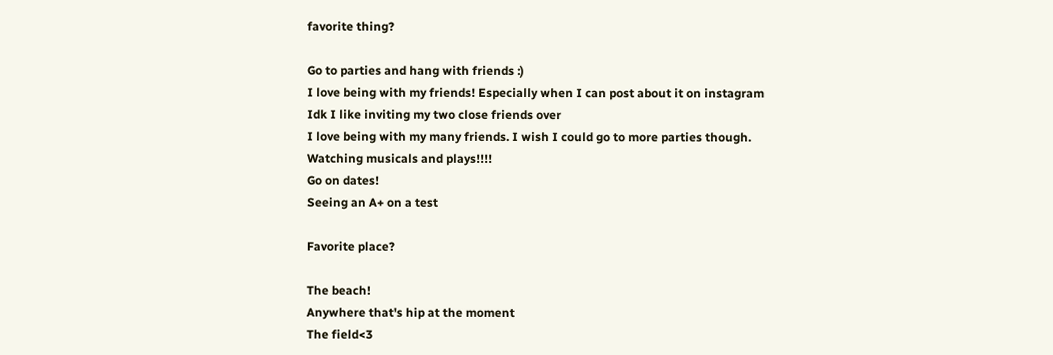favorite thing?

Go to parties and hang with friends :)
I love being with my friends! Especially when I can post about it on instagram
Idk I like inviting my two close friends over
I love being with my many friends. I wish I could go to more parties though.
Watching musicals and plays!!!!
Go on dates!
Seeing an A+ on a test

Favorite place?

The beach!
Anywhere that's hip at the moment
The field<3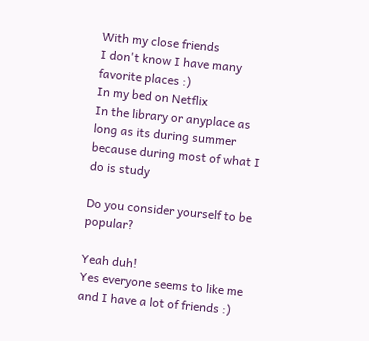With my close friends
I don't know I have many favorite places :)
In my bed on Netflix
In the library or anyplace as long as its during summer because during most of what I do is study

Do you consider yourself to be popular?

Yeah duh!
Yes everyone seems to like me and I have a lot of friends :)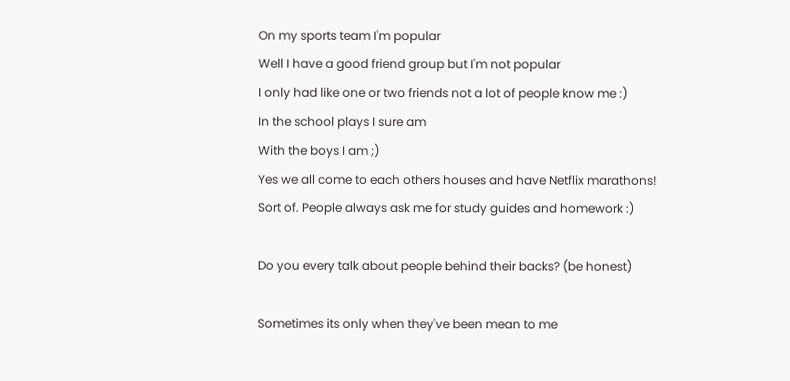On my sports team I'm popular
Well I have a good friend group but I'm not popular
I only had like one or two friends not a lot of people know me :)
In the school plays I sure am
With the boys I am ;)
Yes we all come to each others houses and have Netflix marathons!
Sort of. People always ask me for study guides and homework :)

Do you every talk about people behind their backs? (be honest)

Sometimes its only when they've been mean to me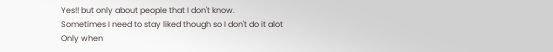Yes!! but only about people that I don't know.
Sometimes I need to stay liked though so I don't do it alot
Only when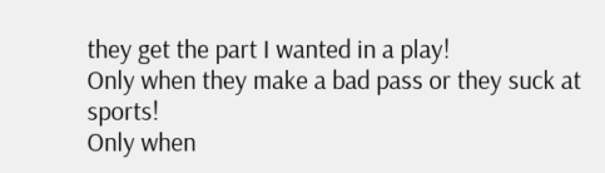they get the part I wanted in a play!
Only when they make a bad pass or they suck at sports!
Only when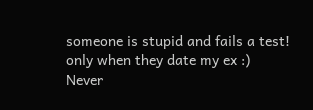someone is stupid and fails a test!
only when they date my ex :)
Never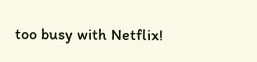too busy with Netflix!